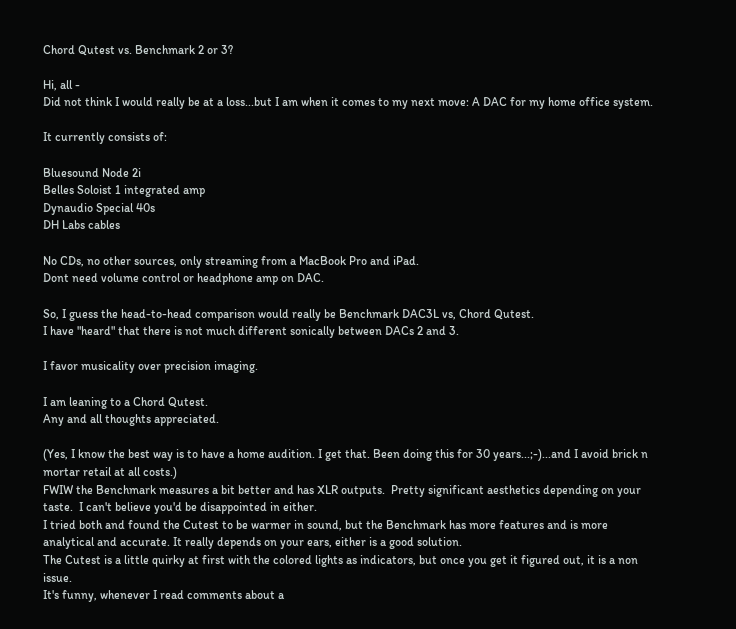Chord Qutest vs. Benchmark 2 or 3?

Hi, all -
Did not think I would really be at a loss...but I am when it comes to my next move: A DAC for my home office system.

It currently consists of:

Bluesound Node 2i
Belles Soloist 1 integrated amp
Dynaudio Special 40s
DH Labs cables

No CDs, no other sources, only streaming from a MacBook Pro and iPad.
Dont need volume control or headphone amp on DAC.

So, I guess the head-to-head comparison would really be Benchmark DAC3L vs, Chord Qutest.
I have "heard" that there is not much different sonically between DACs 2 and 3.

I favor musicality over precision imaging.

I am leaning to a Chord Qutest.
Any and all thoughts appreciated.

(Yes, I know the best way is to have a home audition. I get that. Been doing this for 30 years...;-)...and I avoid brick n mortar retail at all costs.)
FWIW the Benchmark measures a bit better and has XLR outputs.  Pretty significant aesthetics depending on your taste.  I can't believe you'd be disappointed in either.
I tried both and found the Cutest to be warmer in sound, but the Benchmark has more features and is more analytical and accurate. It really depends on your ears, either is a good solution.
The Cutest is a little quirky at first with the colored lights as indicators, but once you get it figured out, it is a non issue.
It's funny, whenever I read comments about a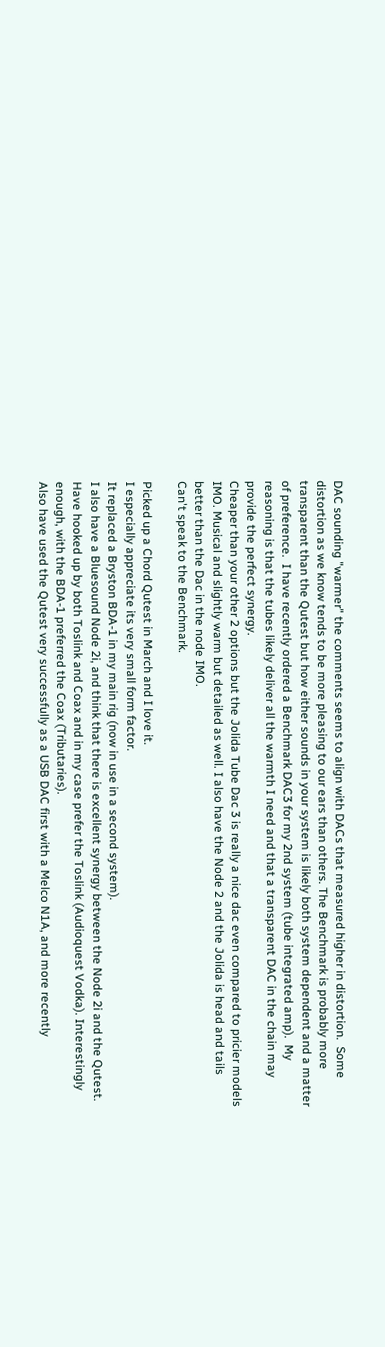DAC sounding "warmer" the comments seems to align with DACs that measured higher in distortion.  Some distortion as we know tends to be more pleasing to our ears than others. The Benchmark is probably more transparent than the Qutest but how either sounds in your system is likely both system dependent and a matter of preference.  I have recently ordered a Benchmark DAC3 for my 2nd system (tube integrated amp).  My reasoning is that the tubes likely deliver all the warmth I need and that a transparent DAC in the chain may provide the perfect synergy.
Cheaper than your other 2 options but the Jolida Tube Dac 3 is really a nice dac even compared to pricier models IMO. Musical and slightly warm but detailed as well. I also have the Node 2 and the Jolida is head and tails better than the Dac in the node IMO.
Can't speak to the Benchmark.

Picked up a Chord Qutest in March and I love it.
I especially appreciate its very small form factor.
It replaced a Bryston BDA-1 in my main rig (now in use in a second system).
I also have a Bluesound Node 2i, and think that there is excellent synergy between the Node 2i and the Qutest.  Have hooked up by both Toslink and Coax and in my case prefer the Toslink (Audioquest Vodka). Interestingly enough, with the BDA-1 preferred the Coax (Tributaries).
Also have used the Qutest very successfully as a USB DAC first with a Melco N1A, and more recently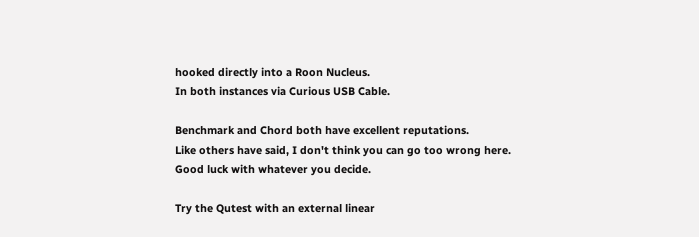hooked directly into a Roon Nucleus.
In both instances via Curious USB Cable.

Benchmark and Chord both have excellent reputations.
Like others have said, I don't think you can go too wrong here.
Good luck with whatever you decide.

Try the Qutest with an external linear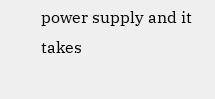power supply and it takes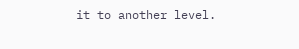it to another level.